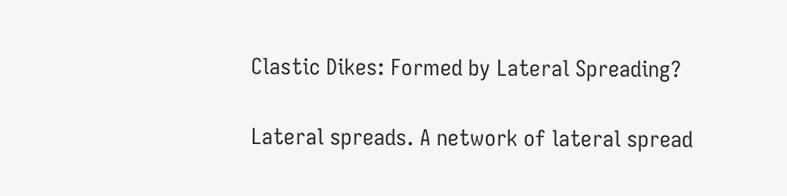Clastic Dikes: Formed by Lateral Spreading?

Lateral spreads. A network of lateral spread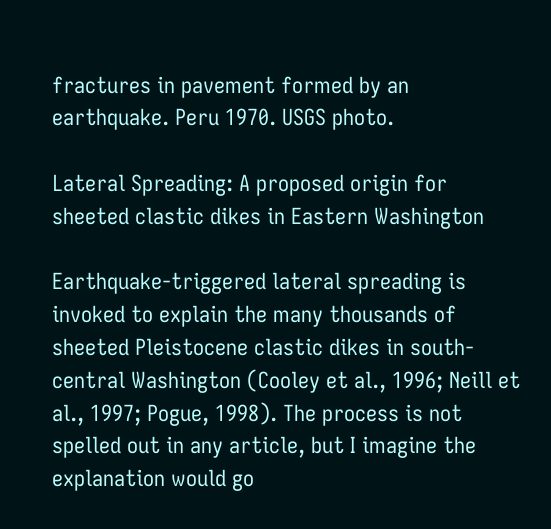fractures in pavement formed by an earthquake. Peru 1970. USGS photo.

Lateral Spreading: A proposed origin for sheeted clastic dikes in Eastern Washington

Earthquake-triggered lateral spreading is invoked to explain the many thousands of sheeted Pleistocene clastic dikes in south-central Washington (Cooley et al., 1996; Neill et al., 1997; Pogue, 1998). The process is not spelled out in any article, but I imagine the explanation would go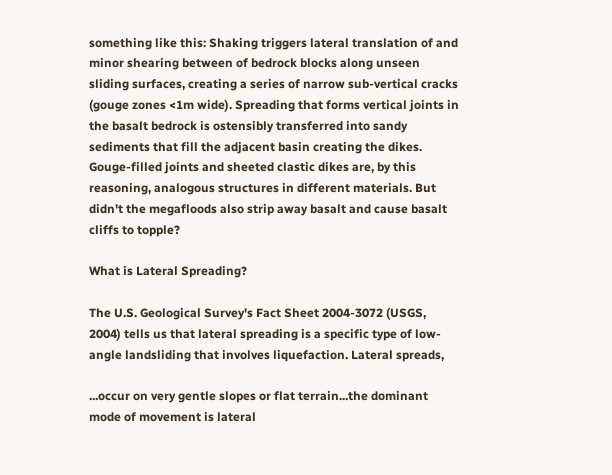something like this: Shaking triggers lateral translation of and minor shearing between of bedrock blocks along unseen sliding surfaces, creating a series of narrow sub-vertical cracks (gouge zones <1m wide). Spreading that forms vertical joints in the basalt bedrock is ostensibly transferred into sandy sediments that fill the adjacent basin creating the dikes. Gouge-filled joints and sheeted clastic dikes are, by this reasoning, analogous structures in different materials. But didn't the megafloods also strip away basalt and cause basalt cliffs to topple?

What is Lateral Spreading?

The U.S. Geological Survey's Fact Sheet 2004-3072 (USGS, 2004) tells us that lateral spreading is a specific type of low-angle landsliding that involves liquefaction. Lateral spreads,

...occur on very gentle slopes or flat terrain...the dominant mode of movement is lateral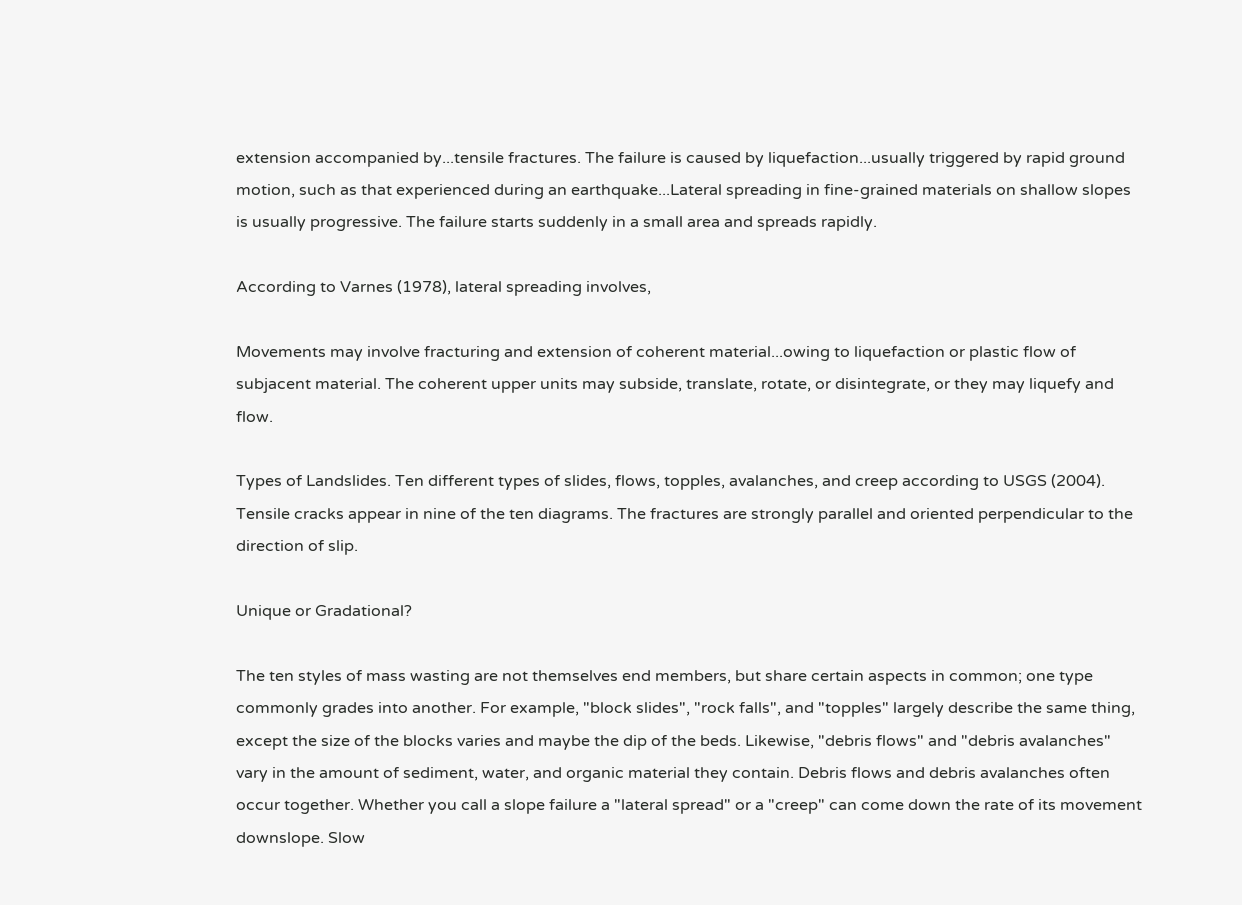extension accompanied by...tensile fractures. The failure is caused by liquefaction...usually triggered by rapid ground motion, such as that experienced during an earthquake...Lateral spreading in fine-grained materials on shallow slopes is usually progressive. The failure starts suddenly in a small area and spreads rapidly.

According to Varnes (1978), lateral spreading involves,

Movements may involve fracturing and extension of coherent material...owing to liquefaction or plastic flow of subjacent material. The coherent upper units may subside, translate, rotate, or disintegrate, or they may liquefy and flow.

Types of Landslides. Ten different types of slides, flows, topples, avalanches, and creep according to USGS (2004). Tensile cracks appear in nine of the ten diagrams. The fractures are strongly parallel and oriented perpendicular to the direction of slip.

Unique or Gradational?

The ten styles of mass wasting are not themselves end members, but share certain aspects in common; one type commonly grades into another. For example, "block slides", "rock falls", and "topples" largely describe the same thing, except the size of the blocks varies and maybe the dip of the beds. Likewise, "debris flows" and "debris avalanches" vary in the amount of sediment, water, and organic material they contain. Debris flows and debris avalanches often occur together. Whether you call a slope failure a "lateral spread" or a "creep" can come down the rate of its movement downslope. Slow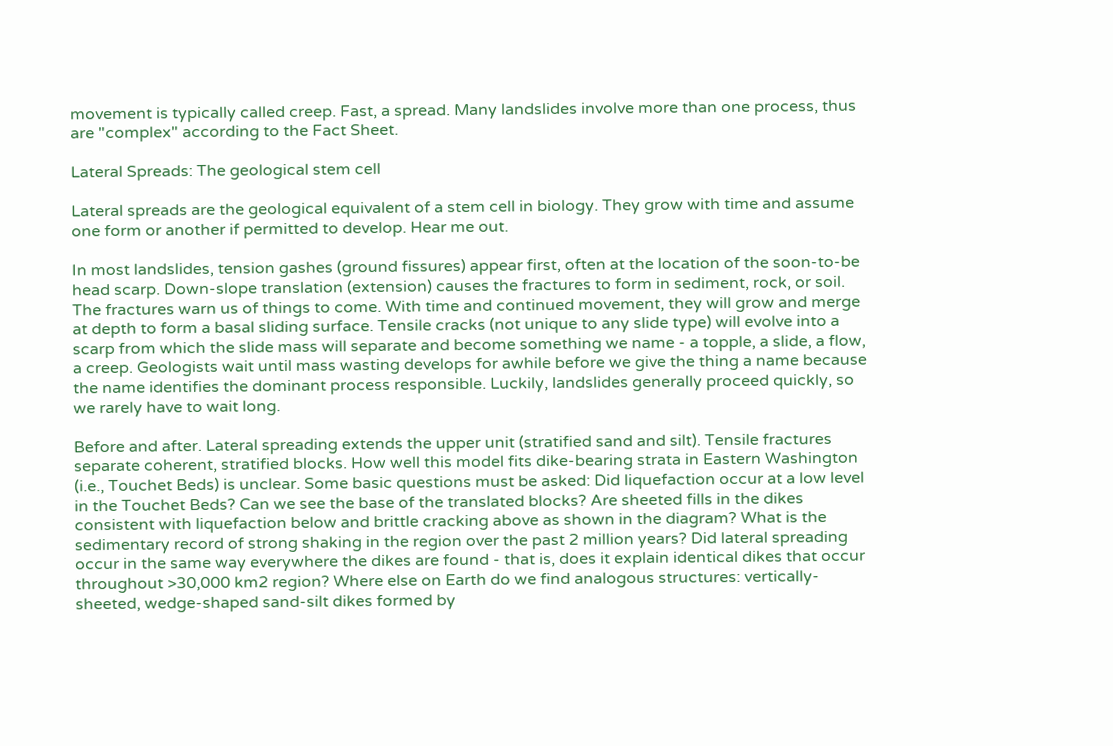movement is typically called creep. Fast, a spread. Many landslides involve more than one process, thus are "complex" according to the Fact Sheet.

Lateral Spreads: The geological stem cell

Lateral spreads are the geological equivalent of a stem cell in biology. They grow with time and assume one form or another if permitted to develop. Hear me out.

In most landslides, tension gashes (ground fissures) appear first, often at the location of the soon-to-be head scarp. Down-slope translation (extension) causes the fractures to form in sediment, rock, or soil. The fractures warn us of things to come. With time and continued movement, they will grow and merge at depth to form a basal sliding surface. Tensile cracks (not unique to any slide type) will evolve into a scarp from which the slide mass will separate and become something we name - a topple, a slide, a flow, a creep. Geologists wait until mass wasting develops for awhile before we give the thing a name because the name identifies the dominant process responsible. Luckily, landslides generally proceed quickly, so we rarely have to wait long.

Before and after. Lateral spreading extends the upper unit (stratified sand and silt). Tensile fractures separate coherent, stratified blocks. How well this model fits dike-bearing strata in Eastern Washington (i.e., Touchet Beds) is unclear. Some basic questions must be asked: Did liquefaction occur at a low level in the Touchet Beds? Can we see the base of the translated blocks? Are sheeted fills in the dikes consistent with liquefaction below and brittle cracking above as shown in the diagram? What is the sedimentary record of strong shaking in the region over the past 2 million years? Did lateral spreading occur in the same way everywhere the dikes are found - that is, does it explain identical dikes that occur throughout >30,000 km2 region? Where else on Earth do we find analogous structures: vertically-sheeted, wedge-shaped sand-silt dikes formed by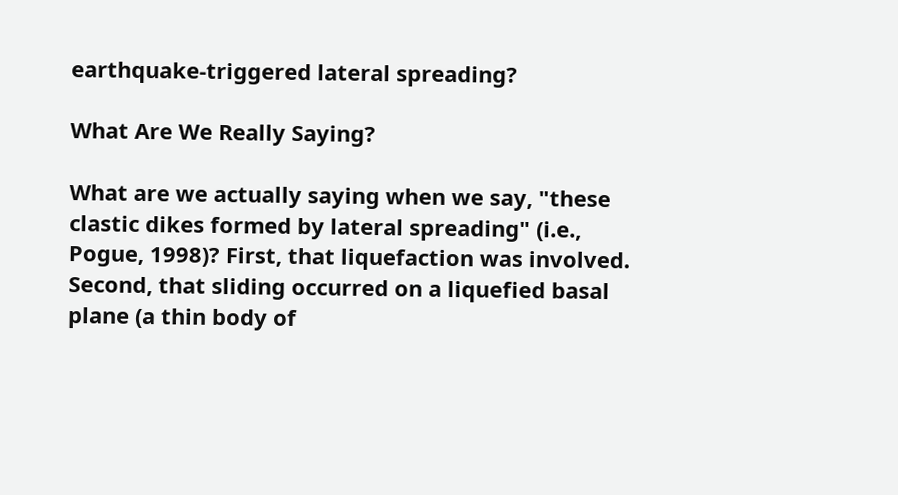earthquake-triggered lateral spreading?

What Are We Really Saying?

What are we actually saying when we say, "these clastic dikes formed by lateral spreading" (i.e., Pogue, 1998)? First, that liquefaction was involved. Second, that sliding occurred on a liquefied basal plane (a thin body of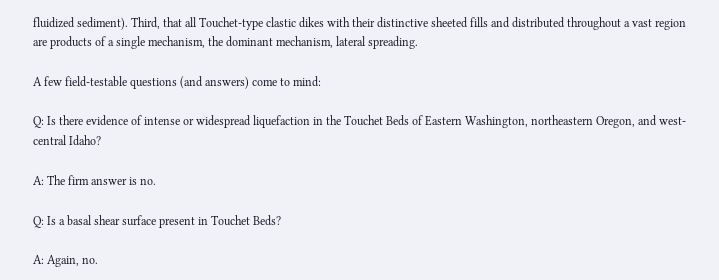fluidized sediment). Third, that all Touchet-type clastic dikes with their distinctive sheeted fills and distributed throughout a vast region are products of a single mechanism, the dominant mechanism, lateral spreading.

A few field-testable questions (and answers) come to mind:

Q: Is there evidence of intense or widespread liquefaction in the Touchet Beds of Eastern Washington, northeastern Oregon, and west-central Idaho?

A: The firm answer is no.

Q: Is a basal shear surface present in Touchet Beds?

A: Again, no.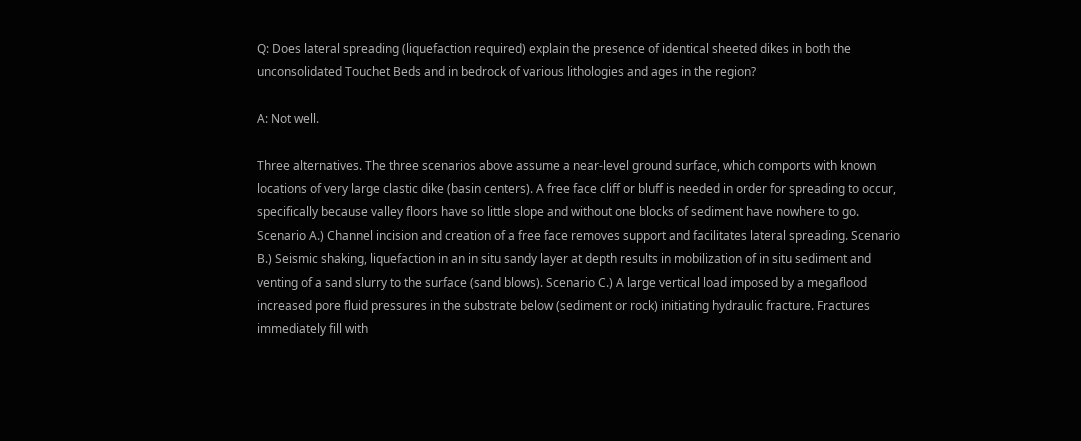Q: Does lateral spreading (liquefaction required) explain the presence of identical sheeted dikes in both the unconsolidated Touchet Beds and in bedrock of various lithologies and ages in the region?

A: Not well.

Three alternatives. The three scenarios above assume a near-level ground surface, which comports with known locations of very large clastic dike (basin centers). A free face cliff or bluff is needed in order for spreading to occur, specifically because valley floors have so little slope and without one blocks of sediment have nowhere to go. Scenario A.) Channel incision and creation of a free face removes support and facilitates lateral spreading. Scenario B.) Seismic shaking, liquefaction in an in situ sandy layer at depth results in mobilization of in situ sediment and venting of a sand slurry to the surface (sand blows). Scenario C.) A large vertical load imposed by a megaflood increased pore fluid pressures in the substrate below (sediment or rock) initiating hydraulic fracture. Fractures immediately fill with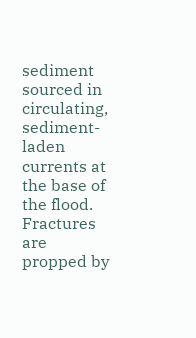sediment sourced in circulating, sediment-laden currents at the base of the flood. Fractures are propped by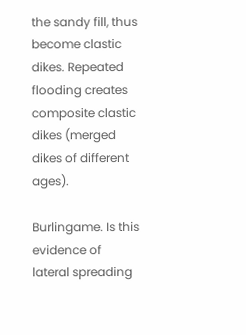the sandy fill, thus become clastic dikes. Repeated flooding creates composite clastic dikes (merged dikes of different ages).

Burlingame. Is this evidence of lateral spreading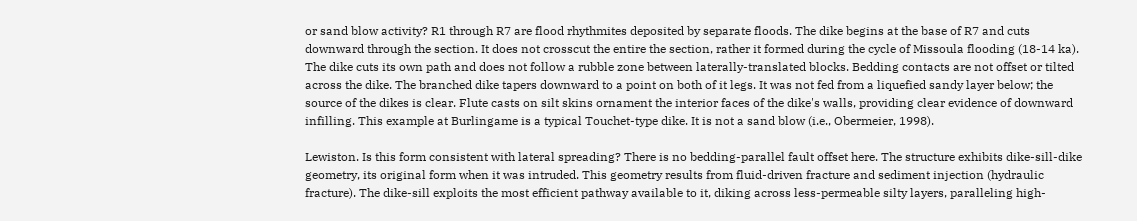or sand blow activity? R1 through R7 are flood rhythmites deposited by separate floods. The dike begins at the base of R7 and cuts downward through the section. It does not crosscut the entire the section, rather it formed during the cycle of Missoula flooding (18-14 ka). The dike cuts its own path and does not follow a rubble zone between laterally-translated blocks. Bedding contacts are not offset or tilted across the dike. The branched dike tapers downward to a point on both of it legs. It was not fed from a liquefied sandy layer below; the source of the dikes is clear. Flute casts on silt skins ornament the interior faces of the dike's walls, providing clear evidence of downward infilling. This example at Burlingame is a typical Touchet-type dike. It is not a sand blow (i.e., Obermeier, 1998).

Lewiston. Is this form consistent with lateral spreading? There is no bedding-parallel fault offset here. The structure exhibits dike-sill-dike geometry, its original form when it was intruded. This geometry results from fluid-driven fracture and sediment injection (hydraulic fracture). The dike-sill exploits the most efficient pathway available to it, diking across less-permeable silty layers, paralleling high-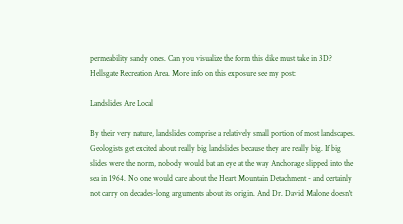permeability sandy ones. Can you visualize the form this dike must take in 3D? Hellsgate Recreation Area. More info on this exposure see my post:

Landslides Are Local

By their very nature, landslides comprise a relatively small portion of most landscapes. Geologists get excited about really big landslides because they are really big. If big slides were the norm, nobody would bat an eye at the way Anchorage slipped into the sea in 1964. No one would care about the Heart Mountain Detachment - and certainly not carry on decades-long arguments about its origin. And Dr. David Malone doesn't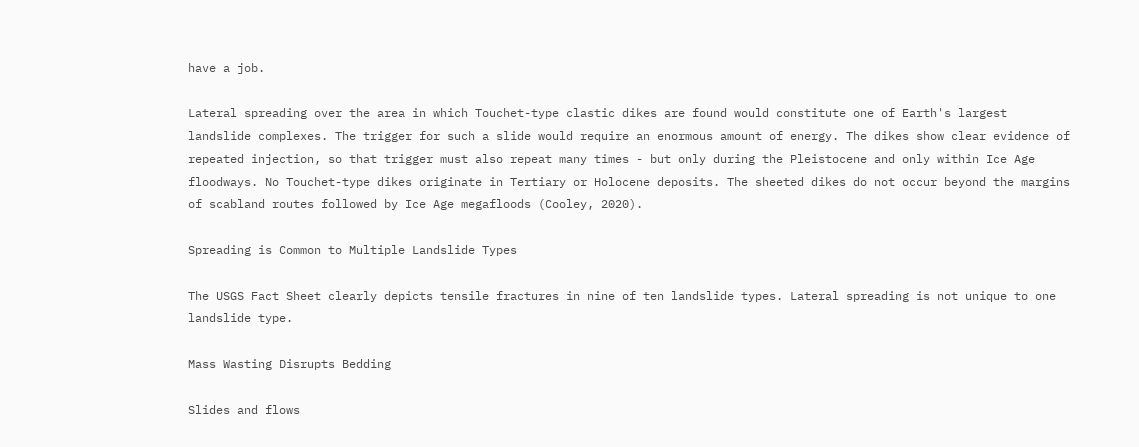have a job.

Lateral spreading over the area in which Touchet-type clastic dikes are found would constitute one of Earth's largest landslide complexes. The trigger for such a slide would require an enormous amount of energy. The dikes show clear evidence of repeated injection, so that trigger must also repeat many times - but only during the Pleistocene and only within Ice Age floodways. No Touchet-type dikes originate in Tertiary or Holocene deposits. The sheeted dikes do not occur beyond the margins of scabland routes followed by Ice Age megafloods (Cooley, 2020).

Spreading is Common to Multiple Landslide Types

The USGS Fact Sheet clearly depicts tensile fractures in nine of ten landslide types. Lateral spreading is not unique to one landslide type.

Mass Wasting Disrupts Bedding

Slides and flows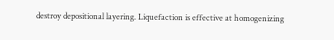destroy depositional layering. Liquefaction is effective at homogenizing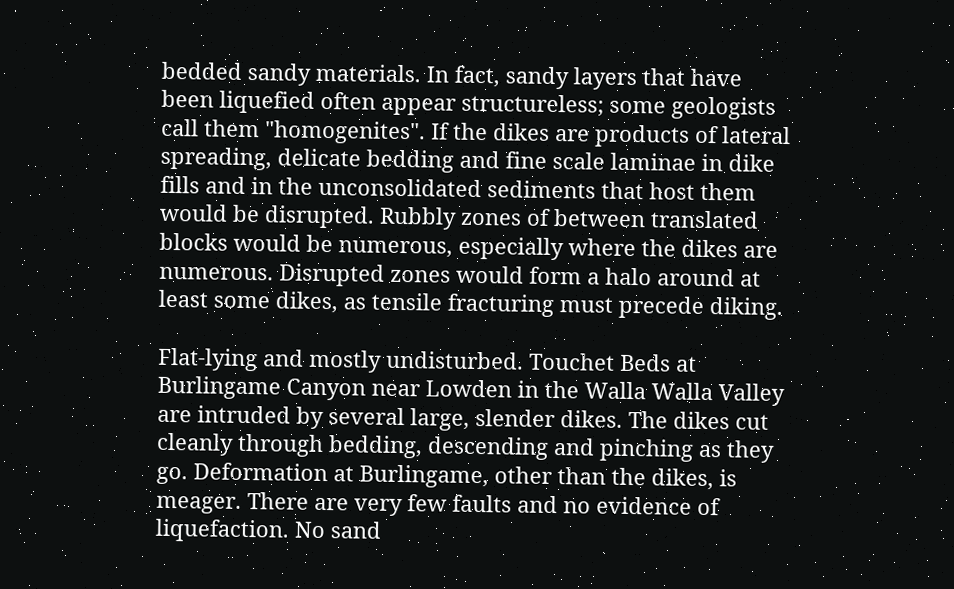bedded sandy materials. In fact, sandy layers that have been liquefied often appear structureless; some geologists call them "homogenites". If the dikes are products of lateral spreading, delicate bedding and fine scale laminae in dike fills and in the unconsolidated sediments that host them would be disrupted. Rubbly zones of between translated blocks would be numerous, especially where the dikes are numerous. Disrupted zones would form a halo around at least some dikes, as tensile fracturing must precede diking.

Flat-lying and mostly undisturbed. Touchet Beds at Burlingame Canyon near Lowden in the Walla Walla Valley are intruded by several large, slender dikes. The dikes cut cleanly through bedding, descending and pinching as they go. Deformation at Burlingame, other than the dikes, is meager. There are very few faults and no evidence of liquefaction. No sand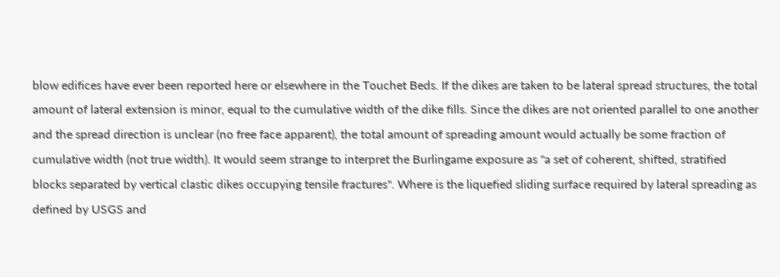blow edifices have ever been reported here or elsewhere in the Touchet Beds. If the dikes are taken to be lateral spread structures, the total amount of lateral extension is minor, equal to the cumulative width of the dike fills. Since the dikes are not oriented parallel to one another and the spread direction is unclear (no free face apparent), the total amount of spreading amount would actually be some fraction of cumulative width (not true width). It would seem strange to interpret the Burlingame exposure as "a set of coherent, shifted, stratified blocks separated by vertical clastic dikes occupying tensile fractures". Where is the liquefied sliding surface required by lateral spreading as defined by USGS and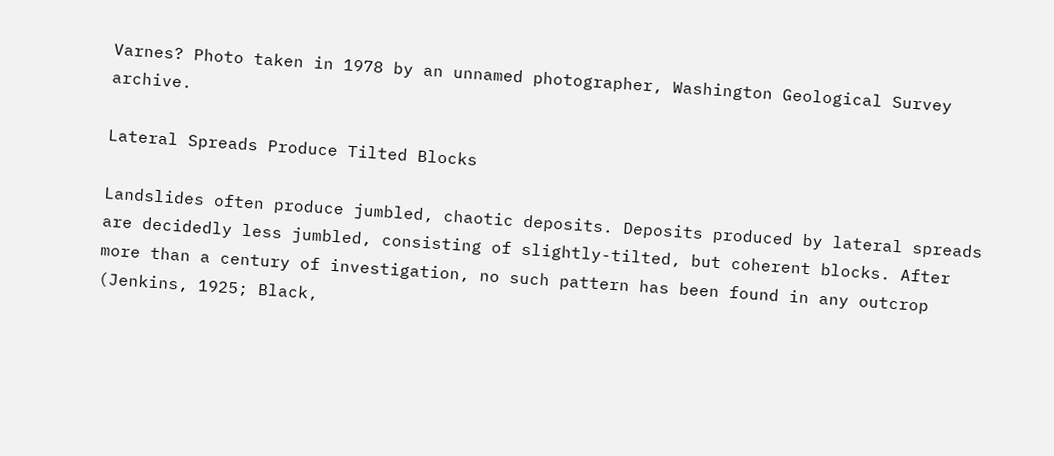Varnes? Photo taken in 1978 by an unnamed photographer, Washington Geological Survey archive.

Lateral Spreads Produce Tilted Blocks

Landslides often produce jumbled, chaotic deposits. Deposits produced by lateral spreads are decidedly less jumbled, consisting of slightly-tilted, but coherent blocks. After more than a century of investigation, no such pattern has been found in any outcrop (Jenkins, 1925; Black,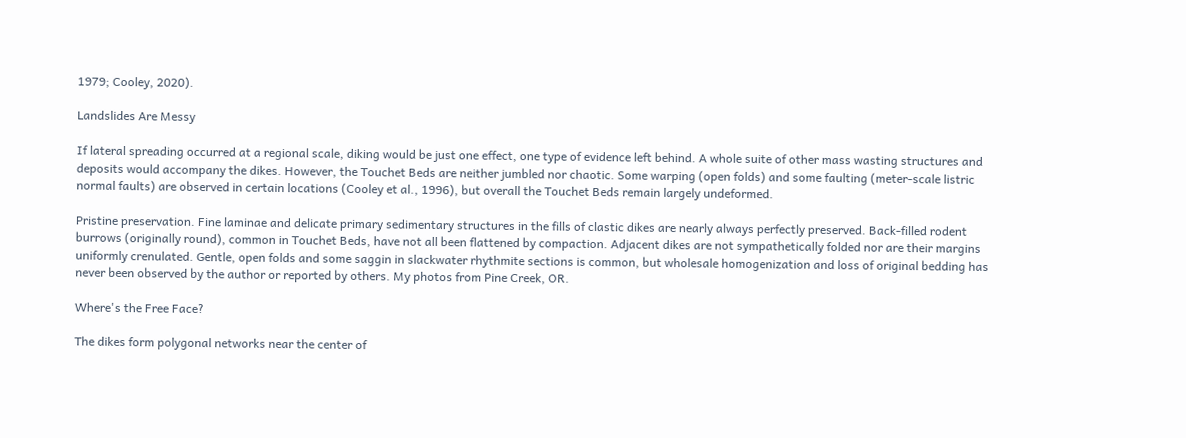1979; Cooley, 2020).

Landslides Are Messy

If lateral spreading occurred at a regional scale, diking would be just one effect, one type of evidence left behind. A whole suite of other mass wasting structures and deposits would accompany the dikes. However, the Touchet Beds are neither jumbled nor chaotic. Some warping (open folds) and some faulting (meter-scale listric normal faults) are observed in certain locations (Cooley et al., 1996), but overall the Touchet Beds remain largely undeformed.

Pristine preservation. Fine laminae and delicate primary sedimentary structures in the fills of clastic dikes are nearly always perfectly preserved. Back-filled rodent burrows (originally round), common in Touchet Beds, have not all been flattened by compaction. Adjacent dikes are not sympathetically folded nor are their margins uniformly crenulated. Gentle, open folds and some saggin in slackwater rhythmite sections is common, but wholesale homogenization and loss of original bedding has never been observed by the author or reported by others. My photos from Pine Creek, OR.

Where's the Free Face?

The dikes form polygonal networks near the center of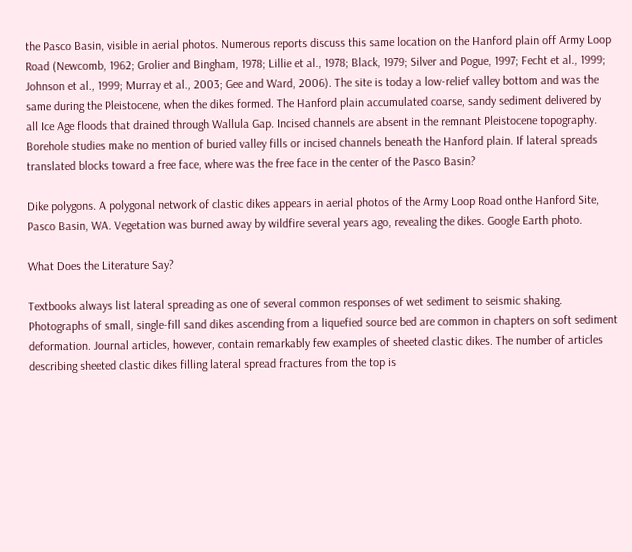the Pasco Basin, visible in aerial photos. Numerous reports discuss this same location on the Hanford plain off Army Loop Road (Newcomb, 1962; Grolier and Bingham, 1978; Lillie et al., 1978; Black, 1979; Silver and Pogue, 1997; Fecht et al., 1999; Johnson et al., 1999; Murray et al., 2003; Gee and Ward, 2006). The site is today a low-relief valley bottom and was the same during the Pleistocene, when the dikes formed. The Hanford plain accumulated coarse, sandy sediment delivered by all Ice Age floods that drained through Wallula Gap. Incised channels are absent in the remnant Pleistocene topography. Borehole studies make no mention of buried valley fills or incised channels beneath the Hanford plain. If lateral spreads translated blocks toward a free face, where was the free face in the center of the Pasco Basin?

Dike polygons. A polygonal network of clastic dikes appears in aerial photos of the Army Loop Road onthe Hanford Site, Pasco Basin, WA. Vegetation was burned away by wildfire several years ago, revealing the dikes. Google Earth photo.

What Does the Literature Say?

Textbooks always list lateral spreading as one of several common responses of wet sediment to seismic shaking. Photographs of small, single-fill sand dikes ascending from a liquefied source bed are common in chapters on soft sediment deformation. Journal articles, however, contain remarkably few examples of sheeted clastic dikes. The number of articles describing sheeted clastic dikes filling lateral spread fractures from the top is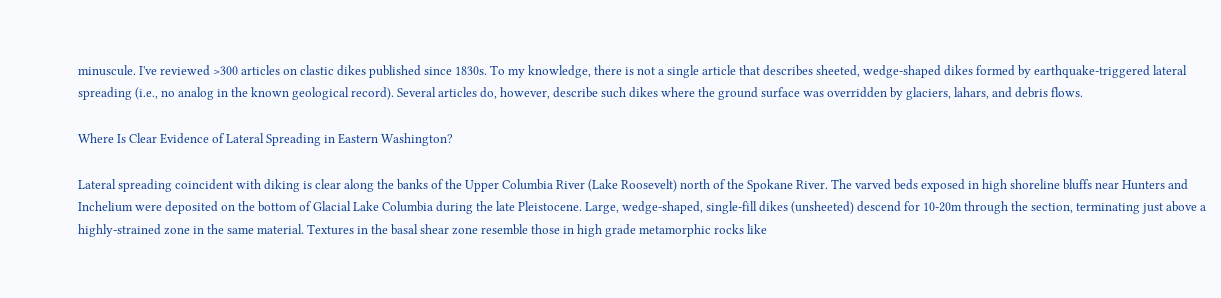minuscule. I've reviewed >300 articles on clastic dikes published since 1830s. To my knowledge, there is not a single article that describes sheeted, wedge-shaped dikes formed by earthquake-triggered lateral spreading (i.e., no analog in the known geological record). Several articles do, however, describe such dikes where the ground surface was overridden by glaciers, lahars, and debris flows.

Where Is Clear Evidence of Lateral Spreading in Eastern Washington?

Lateral spreading coincident with diking is clear along the banks of the Upper Columbia River (Lake Roosevelt) north of the Spokane River. The varved beds exposed in high shoreline bluffs near Hunters and Inchelium were deposited on the bottom of Glacial Lake Columbia during the late Pleistocene. Large, wedge-shaped, single-fill dikes (unsheeted) descend for 10-20m through the section, terminating just above a highly-strained zone in the same material. Textures in the basal shear zone resemble those in high grade metamorphic rocks like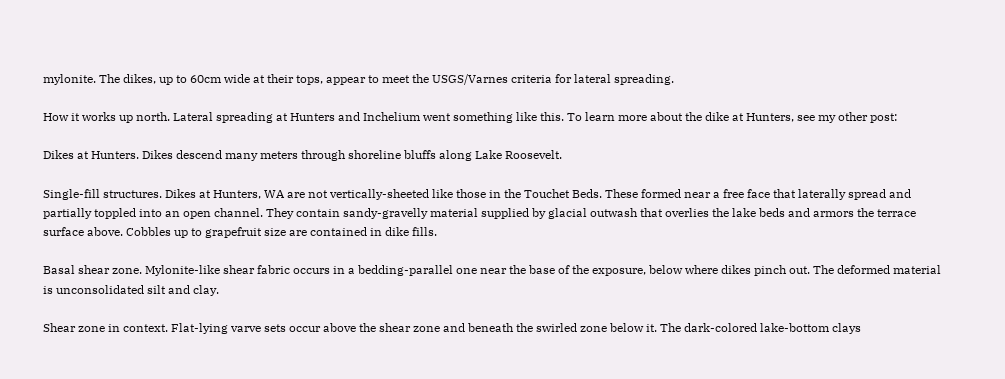mylonite. The dikes, up to 60cm wide at their tops, appear to meet the USGS/Varnes criteria for lateral spreading.

How it works up north. Lateral spreading at Hunters and Inchelium went something like this. To learn more about the dike at Hunters, see my other post:

Dikes at Hunters. Dikes descend many meters through shoreline bluffs along Lake Roosevelt.

Single-fill structures. Dikes at Hunters, WA are not vertically-sheeted like those in the Touchet Beds. These formed near a free face that laterally spread and partially toppled into an open channel. They contain sandy-gravelly material supplied by glacial outwash that overlies the lake beds and armors the terrace surface above. Cobbles up to grapefruit size are contained in dike fills.

Basal shear zone. Mylonite-like shear fabric occurs in a bedding-parallel one near the base of the exposure, below where dikes pinch out. The deformed material is unconsolidated silt and clay.

Shear zone in context. Flat-lying varve sets occur above the shear zone and beneath the swirled zone below it. The dark-colored lake-bottom clays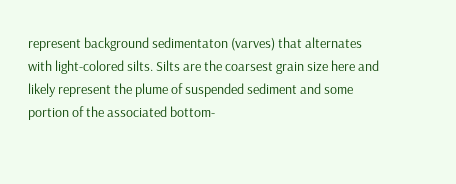represent background sedimentaton (varves) that alternates with light-colored silts. Silts are the coarsest grain size here and likely represent the plume of suspended sediment and some portion of the associated bottom-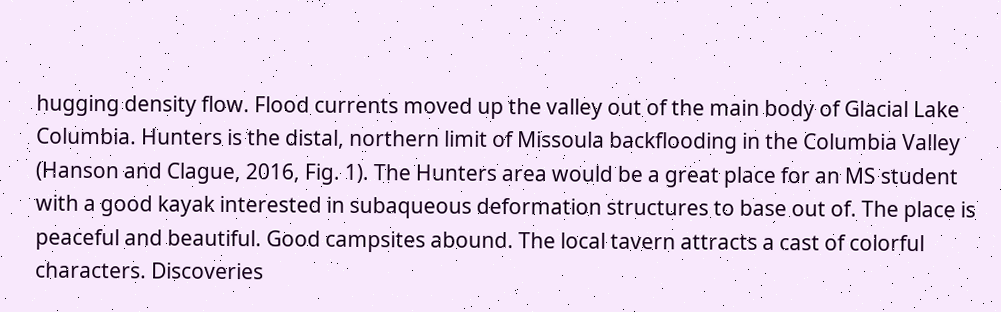hugging density flow. Flood currents moved up the valley out of the main body of Glacial Lake Columbia. Hunters is the distal, northern limit of Missoula backflooding in the Columbia Valley (Hanson and Clague, 2016, Fig. 1). The Hunters area would be a great place for an MS student with a good kayak interested in subaqueous deformation structures to base out of. The place is peaceful and beautiful. Good campsites abound. The local tavern attracts a cast of colorful characters. Discoveries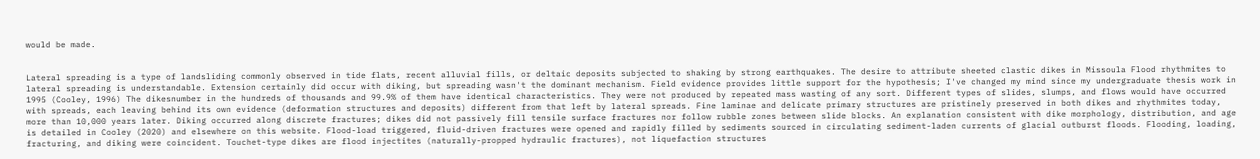would be made.


Lateral spreading is a type of landsliding commonly observed in tide flats, recent alluvial fills, or deltaic deposits subjected to shaking by strong earthquakes. The desire to attribute sheeted clastic dikes in Missoula Flood rhythmites to lateral spreading is understandable. Extension certainly did occur with diking, but spreading wasn't the dominant mechanism. Field evidence provides little support for the hypothesis; I've changed my mind since my undergraduate thesis work in 1995 (Cooley, 1996) The dikesnumber in the hundreds of thousands and 99.9% of them have identical characteristics. They were not produced by repeated mass wasting of any sort. Different types of slides, slumps, and flows would have occurred with spreads, each leaving behind its own evidence (deformation structures and deposits) different from that left by lateral spreads. Fine laminae and delicate primary structures are pristinely preserved in both dikes and rhythmites today, more than 10,000 years later. Diking occurred along discrete fractures; dikes did not passively fill tensile surface fractures nor follow rubble zones between slide blocks. An explanation consistent with dike morphology, distribution, and age is detailed in Cooley (2020) and elsewhere on this website. Flood-load triggered, fluid-driven fractures were opened and rapidly filled by sediments sourced in circulating sediment-laden currents of glacial outburst floods. Flooding, loading, fracturing, and diking were coincident. Touchet-type dikes are flood injectites (naturally-propped hydraulic fractures), not liquefaction structures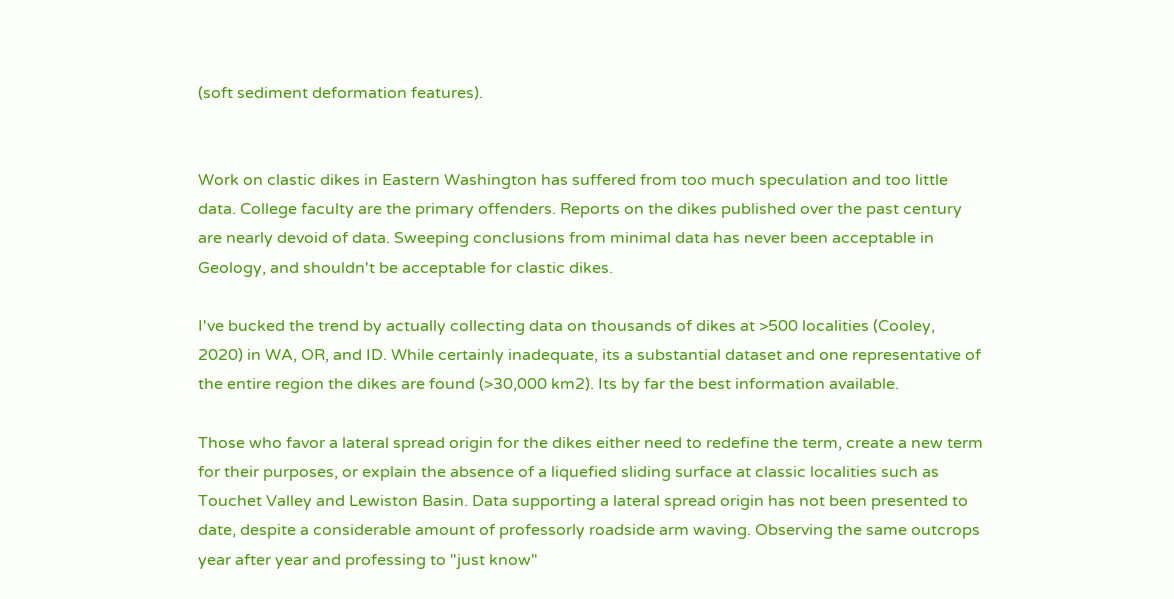(soft sediment deformation features).


Work on clastic dikes in Eastern Washington has suffered from too much speculation and too little data. College faculty are the primary offenders. Reports on the dikes published over the past century are nearly devoid of data. Sweeping conclusions from minimal data has never been acceptable in Geology, and shouldn't be acceptable for clastic dikes.

I've bucked the trend by actually collecting data on thousands of dikes at >500 localities (Cooley, 2020) in WA, OR, and ID. While certainly inadequate, its a substantial dataset and one representative of the entire region the dikes are found (>30,000 km2). Its by far the best information available.

Those who favor a lateral spread origin for the dikes either need to redefine the term, create a new term for their purposes, or explain the absence of a liquefied sliding surface at classic localities such as Touchet Valley and Lewiston Basin. Data supporting a lateral spread origin has not been presented to date, despite a considerable amount of professorly roadside arm waving. Observing the same outcrops year after year and professing to "just know"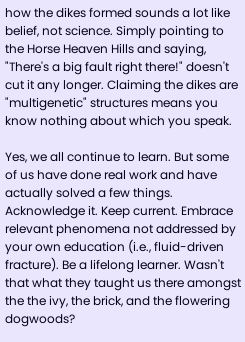how the dikes formed sounds a lot like belief, not science. Simply pointing to the Horse Heaven Hills and saying, "There's a big fault right there!" doesn't cut it any longer. Claiming the dikes are "multigenetic" structures means you know nothing about which you speak.

Yes, we all continue to learn. But some of us have done real work and have actually solved a few things. Acknowledge it. Keep current. Embrace relevant phenomena not addressed by your own education (i.e., fluid-driven fracture). Be a lifelong learner. Wasn't that what they taught us there amongst the the ivy, the brick, and the flowering dogwoods?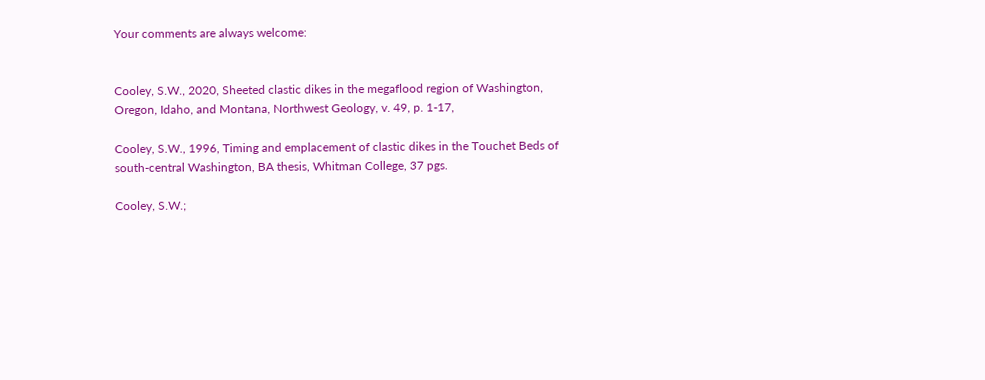Your comments are always welcome:


Cooley, S.W., 2020, Sheeted clastic dikes in the megaflood region of Washington, Oregon, Idaho, and Montana, Northwest Geology, v. 49, p. 1-17,

Cooley, S.W., 1996, Timing and emplacement of clastic dikes in the Touchet Beds of south-central Washington, BA thesis, Whitman College, 37 pgs.

Cooley, S.W.;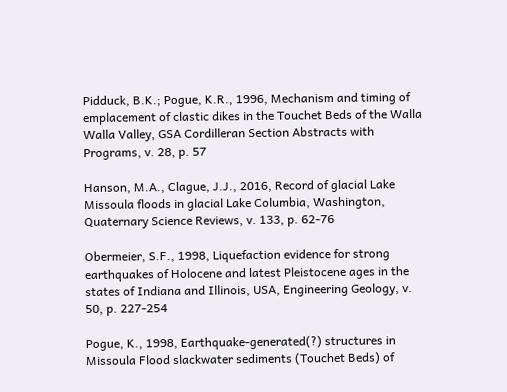Pidduck, B.K.; Pogue, K.R., 1996, Mechanism and timing of emplacement of clastic dikes in the Touchet Beds of the Walla Walla Valley, GSA Cordilleran Section Abstracts with Programs, v. 28, p. 57

Hanson, M.A., Clague, J.J., 2016, Record of glacial Lake Missoula floods in glacial Lake Columbia, Washington, Quaternary Science Reviews, v. 133, p. 62-76

Obermeier, S.F., 1998, Liquefaction evidence for strong earthquakes of Holocene and latest Pleistocene ages in the states of Indiana and Illinois, USA, Engineering Geology, v. 50, p. 227-254

Pogue, K., 1998, Earthquake-generated(?) structures in Missoula Flood slackwater sediments (Touchet Beds) of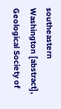southeastern Washington [abstract], Geological Society of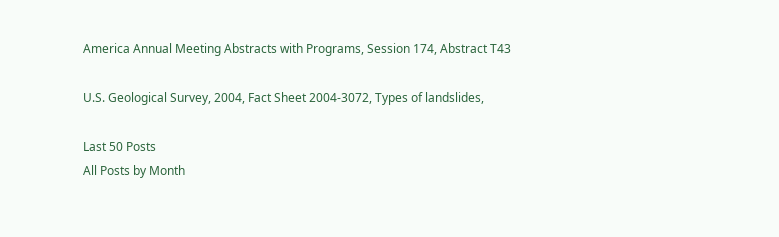America Annual Meeting Abstracts with Programs, Session 174, Abstract T43

U.S. Geological Survey, 2004, Fact Sheet 2004-3072, Types of landslides,

Last 50 Posts
All Posts by Month